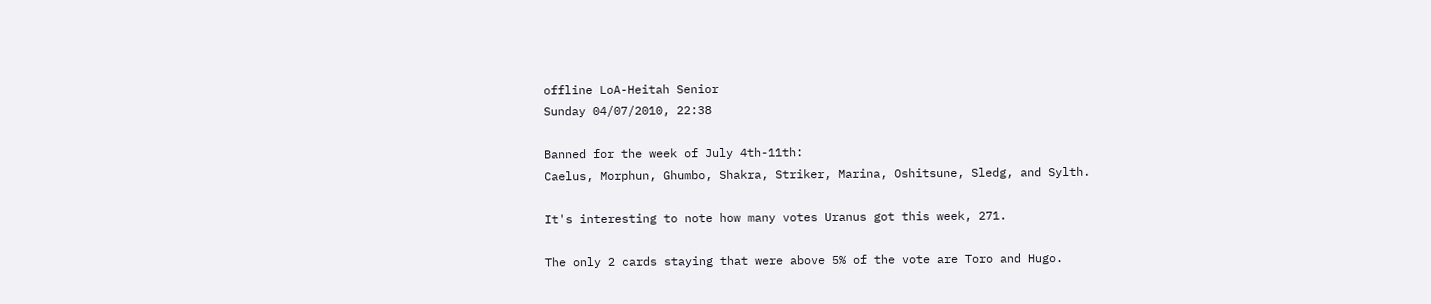offline LoA-Heitah Senior
Sunday 04/07/2010, 22:38

Banned for the week of July 4th-11th:
Caelus, Morphun, Ghumbo, Shakra, Striker, Marina, Oshitsune, Sledg, and Sylth.

It's interesting to note how many votes Uranus got this week, 271.

The only 2 cards staying that were above 5% of the vote are Toro and Hugo.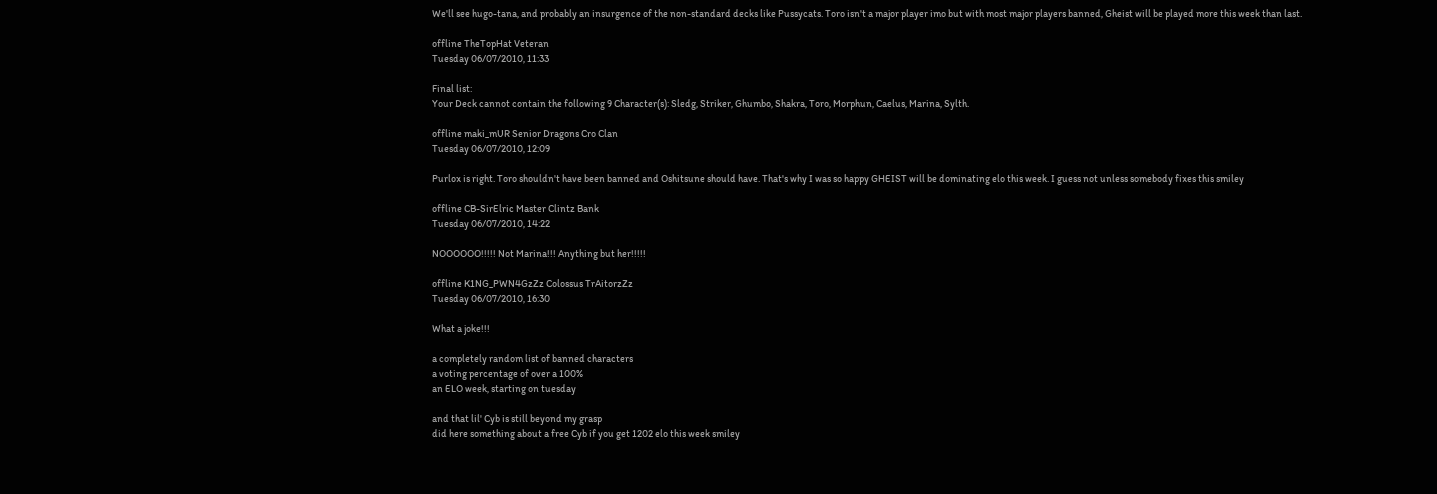We'll see hugo-tana, and probably an insurgence of the non-standard decks like Pussycats. Toro isn't a major player imo but with most major players banned, Gheist will be played more this week than last.

offline TheTopHat Veteran
Tuesday 06/07/2010, 11:33

Final list:
Your Deck cannot contain the following 9 Character(s): Sledg, Striker, Ghumbo, Shakra, Toro, Morphun, Caelus, Marina, Sylth.

offline maki_mUR Senior Dragons Cro Clan
Tuesday 06/07/2010, 12:09

Purlox is right. Toro shouldn't have been banned and Oshitsune should have. That's why I was so happy GHEIST will be dominating elo this week. I guess not unless somebody fixes this smiley

offline CB-SirElric Master Clintz Bank
Tuesday 06/07/2010, 14:22

NOOOOOO!!!!! Not Marina!!! Anything but her!!!!!

offline K1NG_PWN4GzZz Colossus TrAitorzZz
Tuesday 06/07/2010, 16:30

What a joke!!!

a completely random list of banned characters
a voting percentage of over a 100%
an ELO week, starting on tuesday

and that lil' Cyb is still beyond my grasp
did here something about a free Cyb if you get 1202 elo this week smiley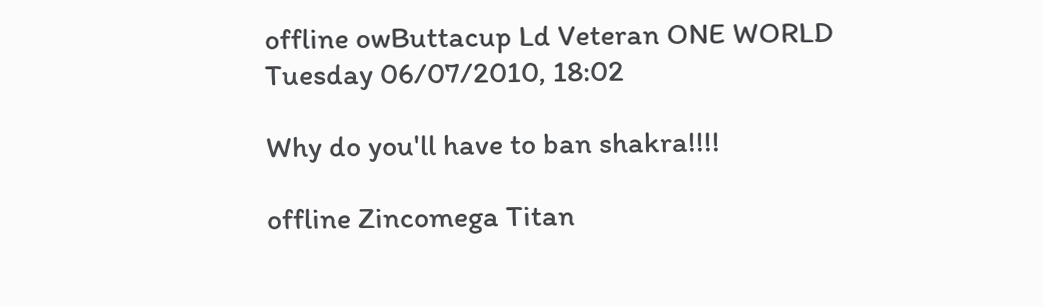offline owButtacup Ld Veteran ONE WORLD
Tuesday 06/07/2010, 18:02

Why do you'll have to ban shakra!!!!

offline Zincomega Titan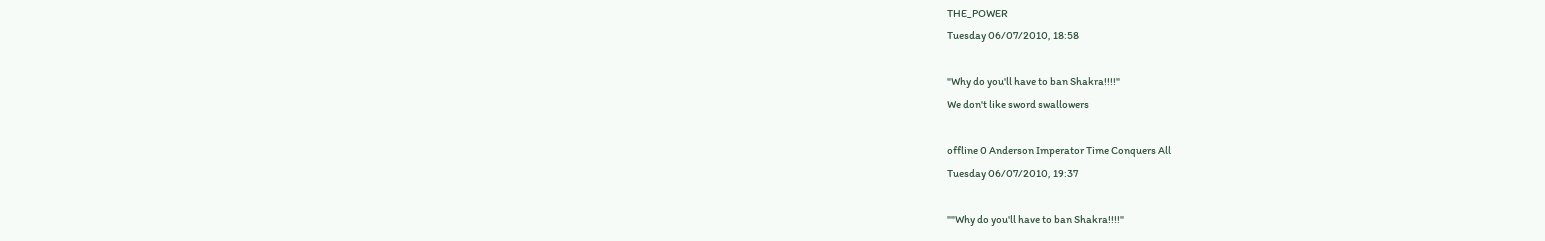THE_POWER
Tuesday 06/07/2010, 18:58

"Why do you'll have to ban Shakra!!!!"
We don't like sword swallowers

offline 0 Anderson Imperator Time Conquers All
Tuesday 06/07/2010, 19:37

""Why do you'll have to ban Shakra!!!!"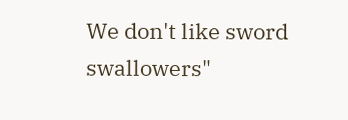We don't like sword swallowers"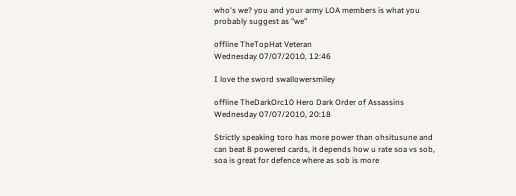who's we? you and your army LOA members is what you probably suggest as "we"

offline TheTopHat Veteran
Wednesday 07/07/2010, 12:46

I love the sword swallowersmiley

offline TheDarkOrc10 Hero Dark Order of Assassins
Wednesday 07/07/2010, 20:18

Strictly speaking toro has more power than ohsitusune and can beat 8 powered cards, it depends how u rate soa vs sob, soa is great for defence where as sob is more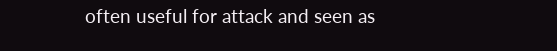often useful for attack and seen as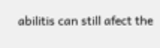abilitis can still afect the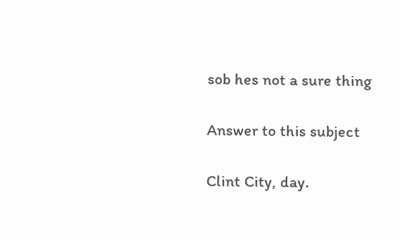sob hes not a sure thing

Answer to this subject

Clint City, day.